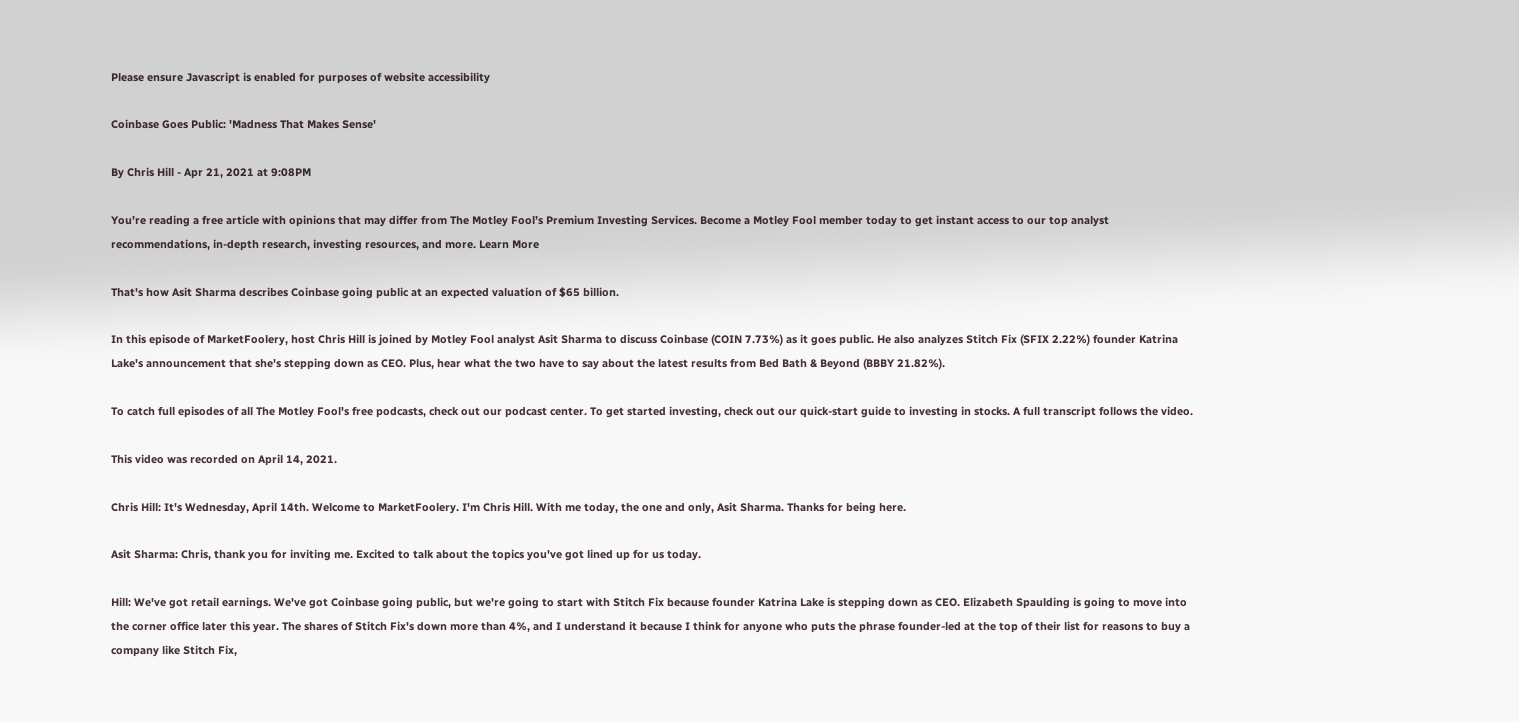Please ensure Javascript is enabled for purposes of website accessibility

Coinbase Goes Public: 'Madness That Makes Sense'

By Chris Hill - Apr 21, 2021 at 9:08PM

You’re reading a free article with opinions that may differ from The Motley Fool’s Premium Investing Services. Become a Motley Fool member today to get instant access to our top analyst recommendations, in-depth research, investing resources, and more. Learn More

That's how Asit Sharma describes Coinbase going public at an expected valuation of $65 billion.

In this episode of MarketFoolery, host Chris Hill is joined by Motley Fool analyst Asit Sharma to discuss Coinbase (COIN 7.73%) as it goes public. He also analyzes Stitch Fix (SFIX 2.22%) founder Katrina Lake's announcement that she's stepping down as CEO. Plus, hear what the two have to say about the latest results from Bed Bath & Beyond (BBBY 21.82%).

To catch full episodes of all The Motley Fool's free podcasts, check out our podcast center. To get started investing, check out our quick-start guide to investing in stocks. A full transcript follows the video.

This video was recorded on April 14, 2021.

Chris Hill: It's Wednesday, April 14th. Welcome to MarketFoolery. I'm Chris Hill. With me today, the one and only, Asit Sharma. Thanks for being here.

Asit Sharma: Chris, thank you for inviting me. Excited to talk about the topics you've got lined up for us today.

Hill: We've got retail earnings. We've got Coinbase going public, but we're going to start with Stitch Fix because founder Katrina Lake is stepping down as CEO. Elizabeth Spaulding is going to move into the corner office later this year. The shares of Stitch Fix's down more than 4%, and I understand it because I think for anyone who puts the phrase founder-led at the top of their list for reasons to buy a company like Stitch Fix,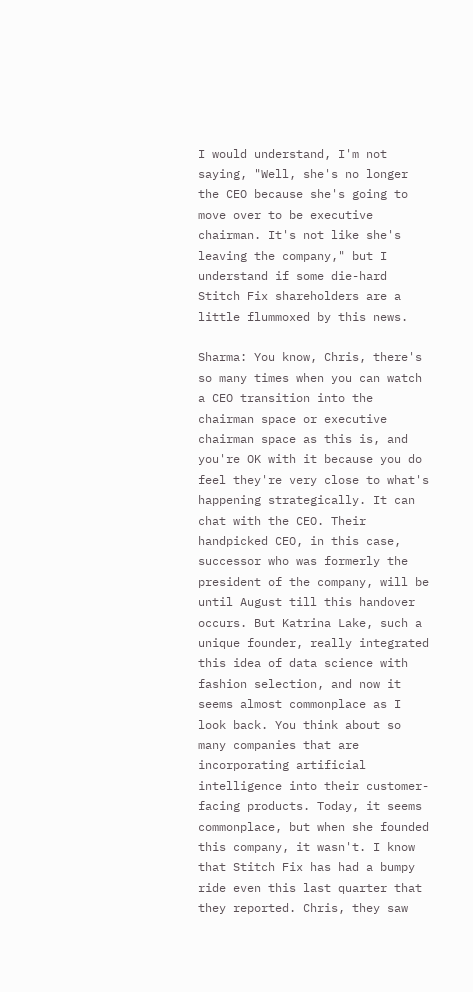I would understand, I'm not saying, "Well, she's no longer the CEO because she's going to move over to be executive chairman. It's not like she's leaving the company," but I understand if some die-hard Stitch Fix shareholders are a little flummoxed by this news.

Sharma: You know, Chris, there's so many times when you can watch a CEO transition into the chairman space or executive chairman space as this is, and you're OK with it because you do feel they're very close to what's happening strategically. It can chat with the CEO. Their handpicked CEO, in this case, successor who was formerly the president of the company, will be until August till this handover occurs. But Katrina Lake, such a unique founder, really integrated this idea of data science with fashion selection, and now it seems almost commonplace as I look back. You think about so many companies that are incorporating artificial intelligence into their customer-facing products. Today, it seems commonplace, but when she founded this company, it wasn't. I know that Stitch Fix has had a bumpy ride even this last quarter that they reported. Chris, they saw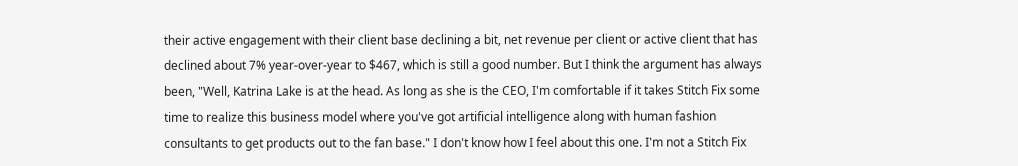their active engagement with their client base declining a bit, net revenue per client or active client that has declined about 7% year-over-year to $467, which is still a good number. But I think the argument has always been, "Well, Katrina Lake is at the head. As long as she is the CEO, I'm comfortable if it takes Stitch Fix some time to realize this business model where you've got artificial intelligence along with human fashion consultants to get products out to the fan base." I don't know how I feel about this one. I'm not a Stitch Fix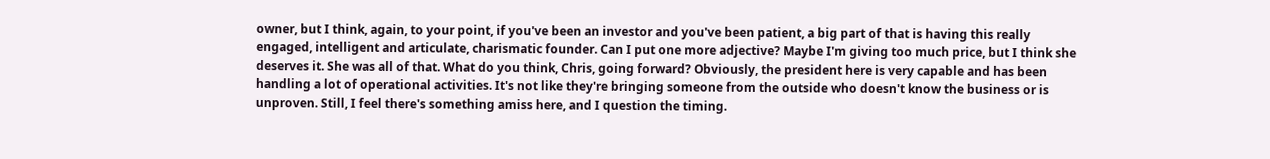owner, but I think, again, to your point, if you've been an investor and you've been patient, a big part of that is having this really engaged, intelligent and articulate, charismatic founder. Can I put one more adjective? Maybe I'm giving too much price, but I think she deserves it. She was all of that. What do you think, Chris, going forward? Obviously, the president here is very capable and has been handling a lot of operational activities. It's not like they're bringing someone from the outside who doesn't know the business or is unproven. Still, I feel there's something amiss here, and I question the timing.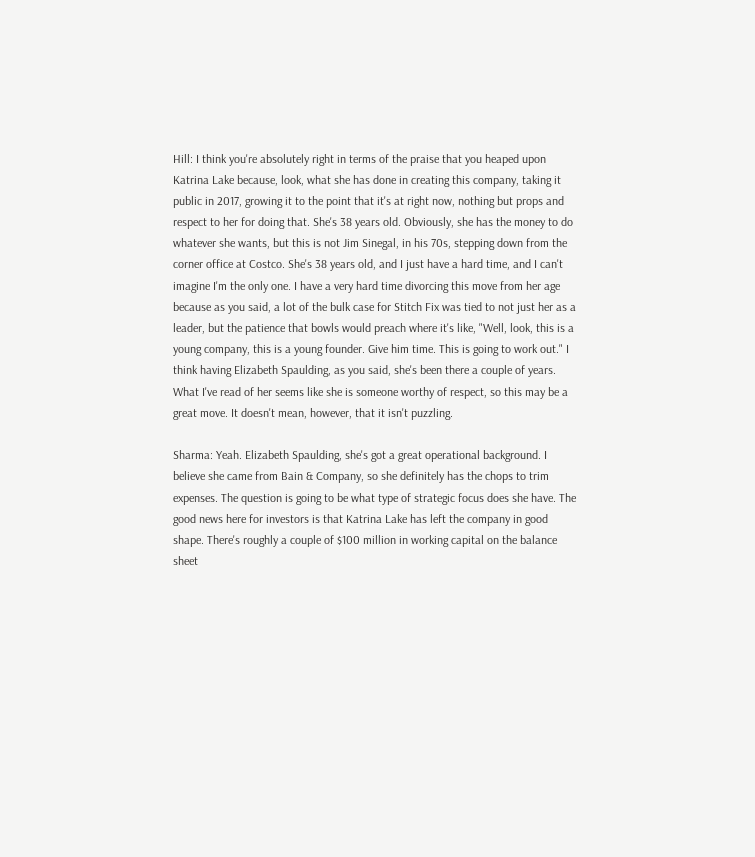Hill: I think you're absolutely right in terms of the praise that you heaped upon Katrina Lake because, look, what she has done in creating this company, taking it public in 2017, growing it to the point that it's at right now, nothing but props and respect to her for doing that. She's 38 years old. Obviously, she has the money to do whatever she wants, but this is not Jim Sinegal, in his 70s, stepping down from the corner office at Costco. She's 38 years old, and I just have a hard time, and I can't imagine I'm the only one. I have a very hard time divorcing this move from her age because as you said, a lot of the bulk case for Stitch Fix was tied to not just her as a leader, but the patience that bowls would preach where it's like, "Well, look, this is a young company, this is a young founder. Give him time. This is going to work out." I think having Elizabeth Spaulding, as you said, she's been there a couple of years. What I've read of her seems like she is someone worthy of respect, so this may be a great move. It doesn't mean, however, that it isn't puzzling.

Sharma: Yeah. Elizabeth Spaulding, she's got a great operational background. I believe she came from Bain & Company, so she definitely has the chops to trim expenses. The question is going to be what type of strategic focus does she have. The good news here for investors is that Katrina Lake has left the company in good shape. There's roughly a couple of $100 million in working capital on the balance sheet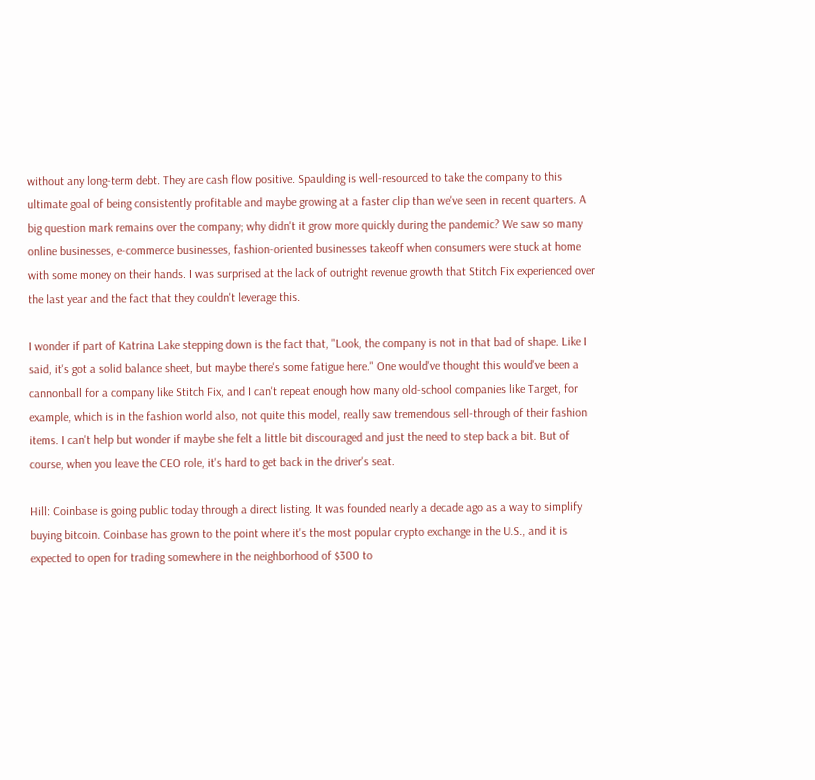without any long-term debt. They are cash flow positive. Spaulding is well-resourced to take the company to this ultimate goal of being consistently profitable and maybe growing at a faster clip than we've seen in recent quarters. A big question mark remains over the company; why didn't it grow more quickly during the pandemic? We saw so many online businesses, e-commerce businesses, fashion-oriented businesses takeoff when consumers were stuck at home with some money on their hands. I was surprised at the lack of outright revenue growth that Stitch Fix experienced over the last year and the fact that they couldn't leverage this.

I wonder if part of Katrina Lake stepping down is the fact that, "Look, the company is not in that bad of shape. Like I said, it's got a solid balance sheet, but maybe there's some fatigue here." One would've thought this would've been a cannonball for a company like Stitch Fix, and I can't repeat enough how many old-school companies like Target, for example, which is in the fashion world also, not quite this model, really saw tremendous sell-through of their fashion items. I can't help but wonder if maybe she felt a little bit discouraged and just the need to step back a bit. But of course, when you leave the CEO role, it's hard to get back in the driver's seat.

Hill: Coinbase is going public today through a direct listing. It was founded nearly a decade ago as a way to simplify buying bitcoin. Coinbase has grown to the point where it's the most popular crypto exchange in the U.S., and it is expected to open for trading somewhere in the neighborhood of $300 to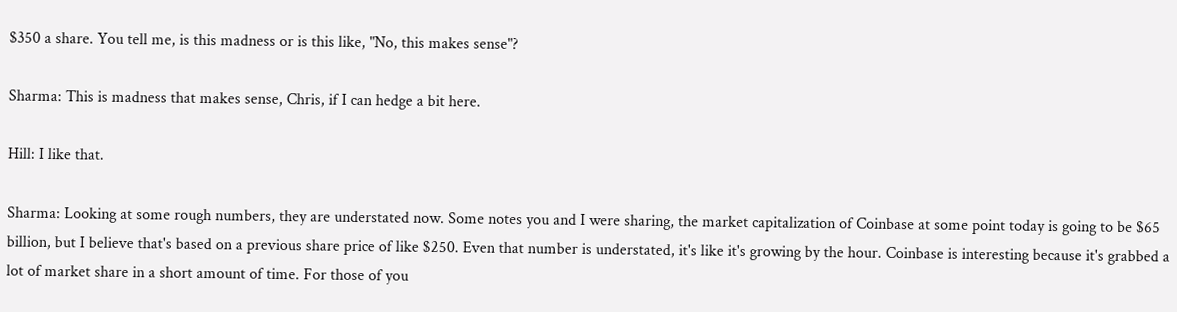$350 a share. You tell me, is this madness or is this like, "No, this makes sense"?

Sharma: This is madness that makes sense, Chris, if I can hedge a bit here.

Hill: I like that.

Sharma: Looking at some rough numbers, they are understated now. Some notes you and I were sharing, the market capitalization of Coinbase at some point today is going to be $65 billion, but I believe that's based on a previous share price of like $250. Even that number is understated, it's like it's growing by the hour. Coinbase is interesting because it's grabbed a lot of market share in a short amount of time. For those of you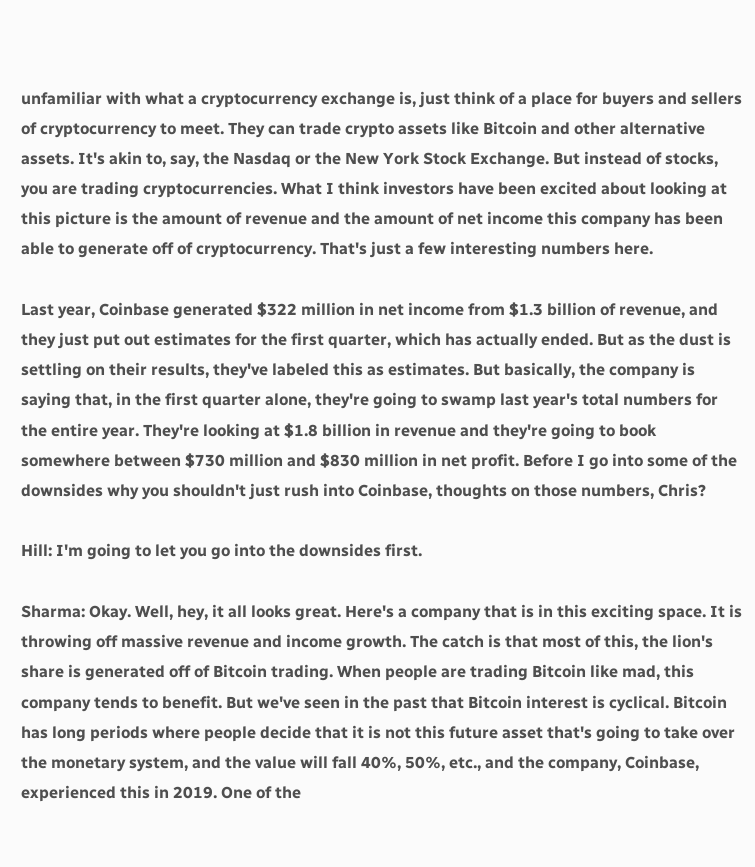unfamiliar with what a cryptocurrency exchange is, just think of a place for buyers and sellers of cryptocurrency to meet. They can trade crypto assets like Bitcoin and other alternative assets. It's akin to, say, the Nasdaq or the New York Stock Exchange. But instead of stocks, you are trading cryptocurrencies. What I think investors have been excited about looking at this picture is the amount of revenue and the amount of net income this company has been able to generate off of cryptocurrency. That's just a few interesting numbers here.

Last year, Coinbase generated $322 million in net income from $1.3 billion of revenue, and they just put out estimates for the first quarter, which has actually ended. But as the dust is settling on their results, they've labeled this as estimates. But basically, the company is saying that, in the first quarter alone, they're going to swamp last year's total numbers for the entire year. They're looking at $1.8 billion in revenue and they're going to book somewhere between $730 million and $830 million in net profit. Before I go into some of the downsides why you shouldn't just rush into Coinbase, thoughts on those numbers, Chris?

Hill: I'm going to let you go into the downsides first.

Sharma: Okay. Well, hey, it all looks great. Here's a company that is in this exciting space. It is throwing off massive revenue and income growth. The catch is that most of this, the lion's share is generated off of Bitcoin trading. When people are trading Bitcoin like mad, this company tends to benefit. But we've seen in the past that Bitcoin interest is cyclical. Bitcoin has long periods where people decide that it is not this future asset that's going to take over the monetary system, and the value will fall 40%, 50%, etc., and the company, Coinbase, experienced this in 2019. One of the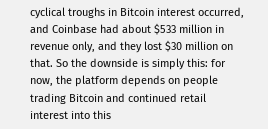cyclical troughs in Bitcoin interest occurred, and Coinbase had about $533 million in revenue only, and they lost $30 million on that. So the downside is simply this: for now, the platform depends on people trading Bitcoin and continued retail interest into this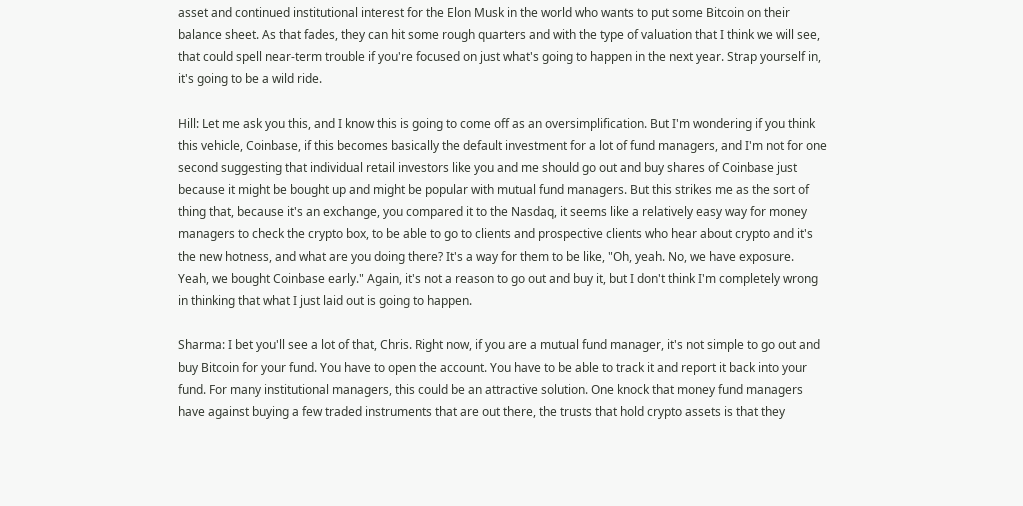asset and continued institutional interest for the Elon Musk in the world who wants to put some Bitcoin on their balance sheet. As that fades, they can hit some rough quarters and with the type of valuation that I think we will see, that could spell near-term trouble if you're focused on just what's going to happen in the next year. Strap yourself in, it's going to be a wild ride.

Hill: Let me ask you this, and I know this is going to come off as an oversimplification. But I'm wondering if you think this vehicle, Coinbase, if this becomes basically the default investment for a lot of fund managers, and I'm not for one second suggesting that individual retail investors like you and me should go out and buy shares of Coinbase just because it might be bought up and might be popular with mutual fund managers. But this strikes me as the sort of thing that, because it's an exchange, you compared it to the Nasdaq, it seems like a relatively easy way for money managers to check the crypto box, to be able to go to clients and prospective clients who hear about crypto and it's the new hotness, and what are you doing there? It's a way for them to be like, "Oh, yeah. No, we have exposure. Yeah, we bought Coinbase early." Again, it's not a reason to go out and buy it, but I don't think I'm completely wrong in thinking that what I just laid out is going to happen.

Sharma: I bet you'll see a lot of that, Chris. Right now, if you are a mutual fund manager, it's not simple to go out and buy Bitcoin for your fund. You have to open the account. You have to be able to track it and report it back into your fund. For many institutional managers, this could be an attractive solution. One knock that money fund managers have against buying a few traded instruments that are out there, the trusts that hold crypto assets is that they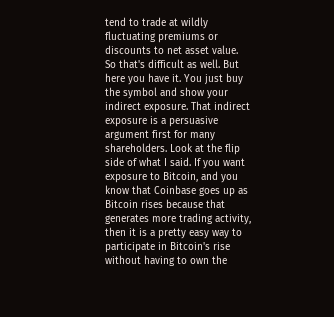tend to trade at wildly fluctuating premiums or discounts to net asset value. So that's difficult as well. But here you have it. You just buy the symbol and show your indirect exposure. That indirect exposure is a persuasive argument first for many shareholders. Look at the flip side of what I said. If you want exposure to Bitcoin, and you know that Coinbase goes up as Bitcoin rises because that generates more trading activity, then it is a pretty easy way to participate in Bitcoin's rise without having to own the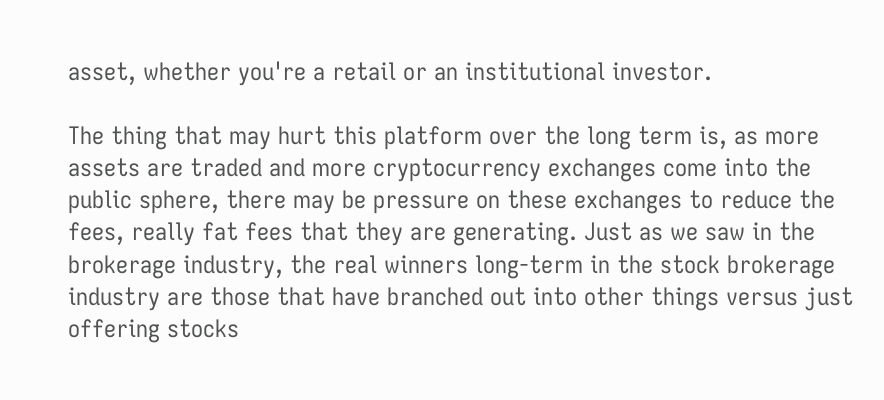asset, whether you're a retail or an institutional investor.

The thing that may hurt this platform over the long term is, as more assets are traded and more cryptocurrency exchanges come into the public sphere, there may be pressure on these exchanges to reduce the fees, really fat fees that they are generating. Just as we saw in the brokerage industry, the real winners long-term in the stock brokerage industry are those that have branched out into other things versus just offering stocks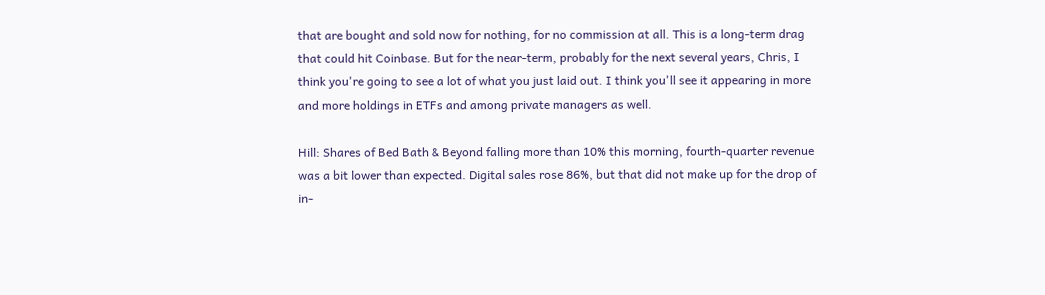that are bought and sold now for nothing, for no commission at all. This is a long-term drag that could hit Coinbase. But for the near-term, probably for the next several years, Chris, I think you're going to see a lot of what you just laid out. I think you'll see it appearing in more and more holdings in ETFs and among private managers as well.

Hill: Shares of Bed Bath & Beyond falling more than 10% this morning, fourth-quarter revenue was a bit lower than expected. Digital sales rose 86%, but that did not make up for the drop of in-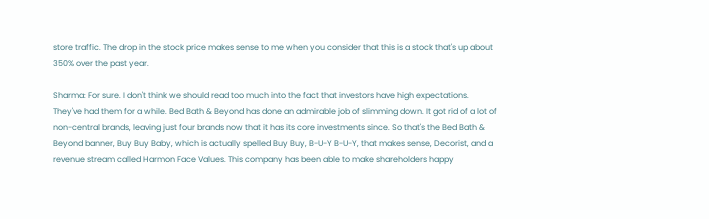store traffic. The drop in the stock price makes sense to me when you consider that this is a stock that's up about 350% over the past year.

Sharma: For sure. I don't think we should read too much into the fact that investors have high expectations. They've had them for a while. Bed Bath & Beyond has done an admirable job of slimming down. It got rid of a lot of non-central brands, leaving just four brands now that it has its core investments since. So that's the Bed Bath & Beyond banner, Buy Buy Baby, which is actually spelled Buy Buy, B-U-Y B-U-Y, that makes sense, Decorist, and a revenue stream called Harmon Face Values. This company has been able to make shareholders happy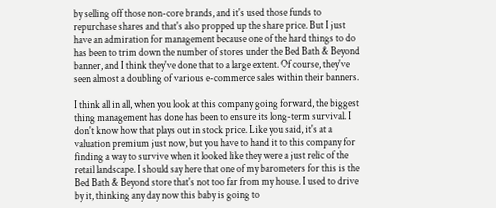by selling off those non-core brands, and it's used those funds to repurchase shares and that's also propped up the share price. But I just have an admiration for management because one of the hard things to do has been to trim down the number of stores under the Bed Bath & Beyond banner, and I think they've done that to a large extent. Of course, they've seen almost a doubling of various e-commerce sales within their banners.

I think all in all, when you look at this company going forward, the biggest thing management has done has been to ensure its long-term survival. I don't know how that plays out in stock price. Like you said, it's at a valuation premium just now, but you have to hand it to this company for finding a way to survive when it looked like they were a just relic of the retail landscape. I should say here that one of my barometers for this is the Bed Bath & Beyond store that's not too far from my house. I used to drive by it, thinking any day now this baby is going to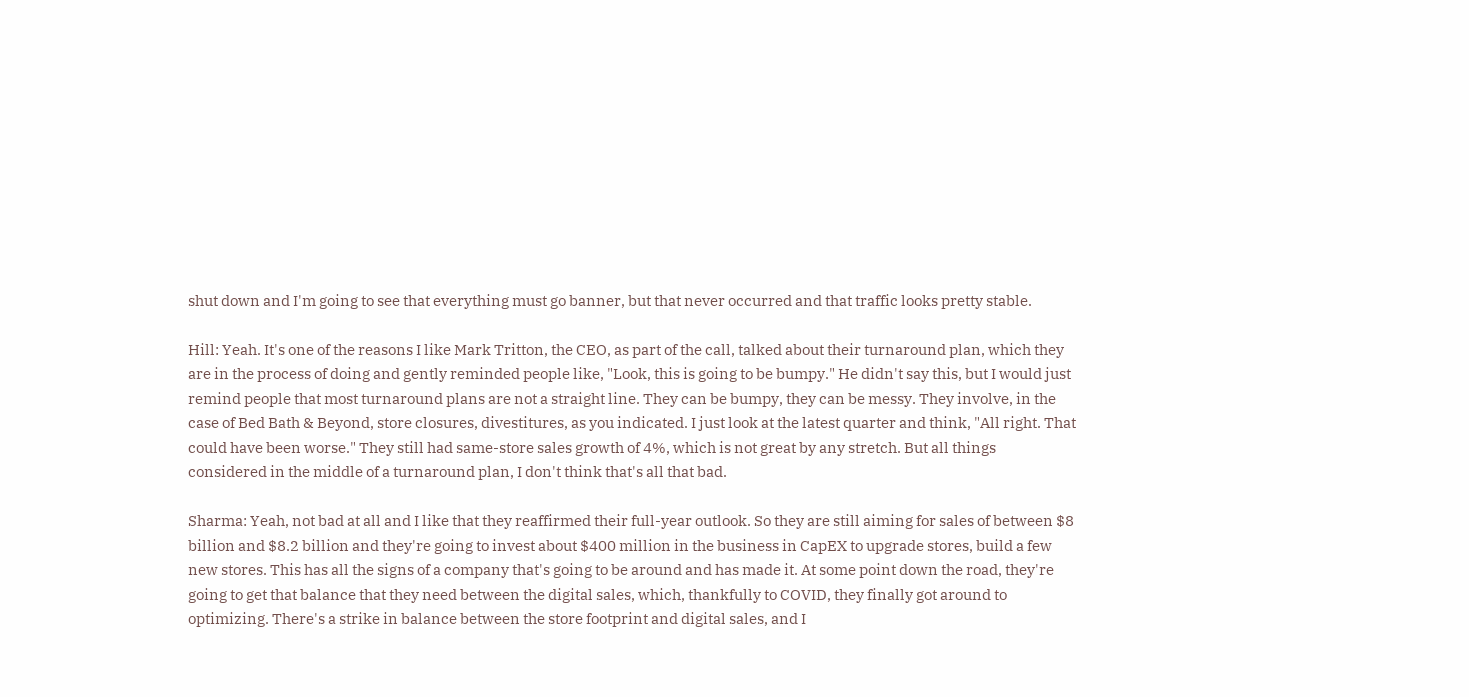shut down and I'm going to see that everything must go banner, but that never occurred and that traffic looks pretty stable.

Hill: Yeah. It's one of the reasons I like Mark Tritton, the CEO, as part of the call, talked about their turnaround plan, which they are in the process of doing and gently reminded people like, "Look, this is going to be bumpy." He didn't say this, but I would just remind people that most turnaround plans are not a straight line. They can be bumpy, they can be messy. They involve, in the case of Bed Bath & Beyond, store closures, divestitures, as you indicated. I just look at the latest quarter and think, "All right. That could have been worse." They still had same-store sales growth of 4%, which is not great by any stretch. But all things considered in the middle of a turnaround plan, I don't think that's all that bad.

Sharma: Yeah, not bad at all and I like that they reaffirmed their full-year outlook. So they are still aiming for sales of between $8 billion and $8.2 billion and they're going to invest about $400 million in the business in CapEX to upgrade stores, build a few new stores. This has all the signs of a company that's going to be around and has made it. At some point down the road, they're going to get that balance that they need between the digital sales, which, thankfully to COVID, they finally got around to optimizing. There's a strike in balance between the store footprint and digital sales, and I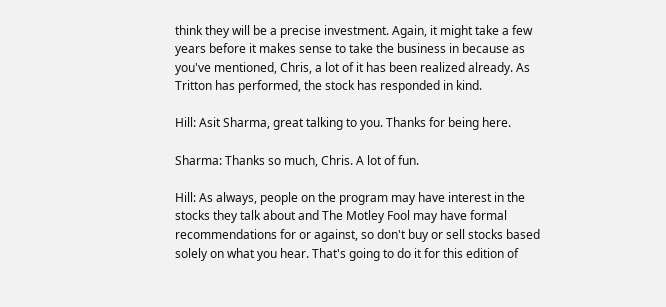think they will be a precise investment. Again, it might take a few years before it makes sense to take the business in because as you've mentioned, Chris, a lot of it has been realized already. As Tritton has performed, the stock has responded in kind.

Hill: Asit Sharma, great talking to you. Thanks for being here.

Sharma: Thanks so much, Chris. A lot of fun.

Hill: As always, people on the program may have interest in the stocks they talk about and The Motley Fool may have formal recommendations for or against, so don't buy or sell stocks based solely on what you hear. That's going to do it for this edition of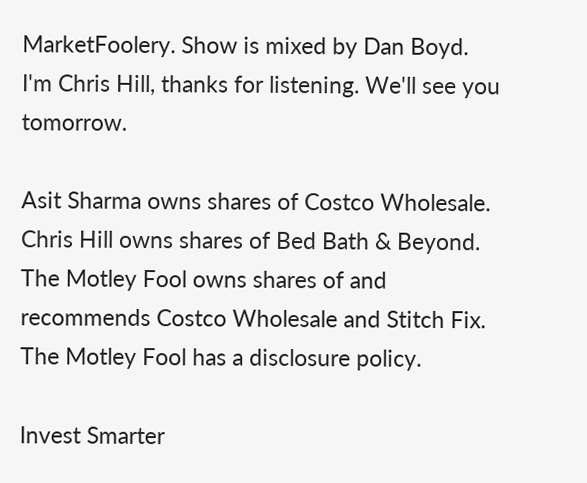MarketFoolery. Show is mixed by Dan Boyd. I'm Chris Hill, thanks for listening. We'll see you tomorrow.

Asit Sharma owns shares of Costco Wholesale. Chris Hill owns shares of Bed Bath & Beyond. The Motley Fool owns shares of and recommends Costco Wholesale and Stitch Fix. The Motley Fool has a disclosure policy.

Invest Smarter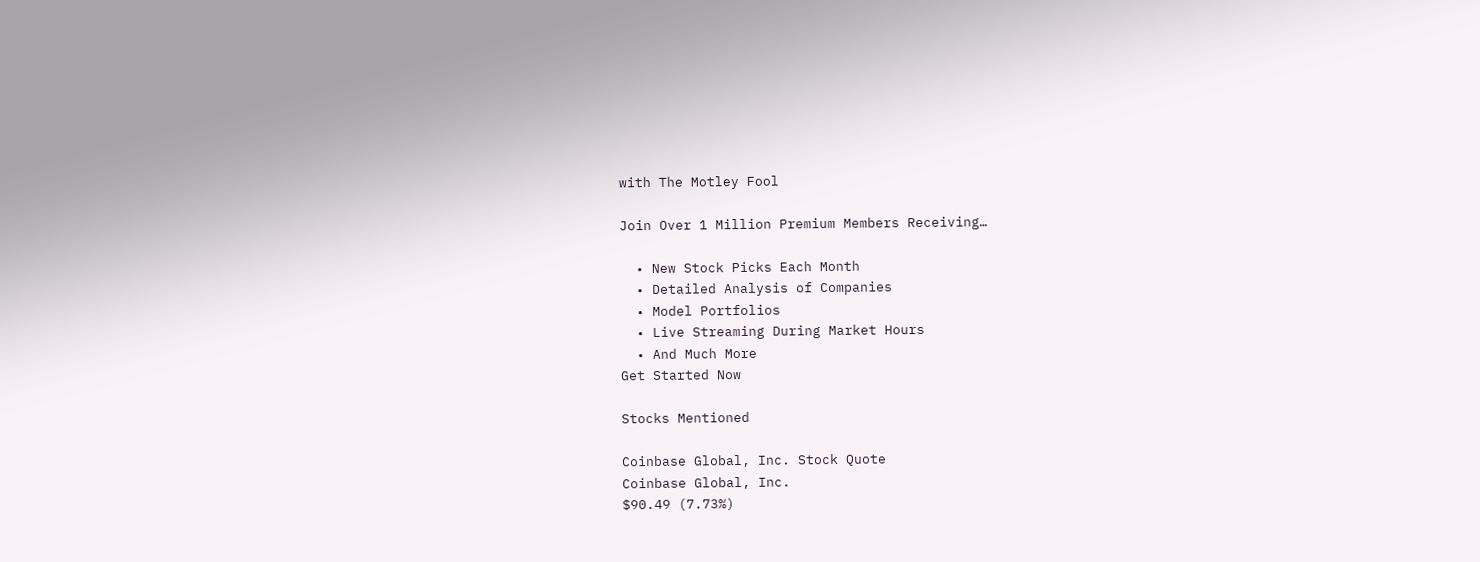with The Motley Fool

Join Over 1 Million Premium Members Receiving…

  • New Stock Picks Each Month
  • Detailed Analysis of Companies
  • Model Portfolios
  • Live Streaming During Market Hours
  • And Much More
Get Started Now

Stocks Mentioned

Coinbase Global, Inc. Stock Quote
Coinbase Global, Inc.
$90.49 (7.73%)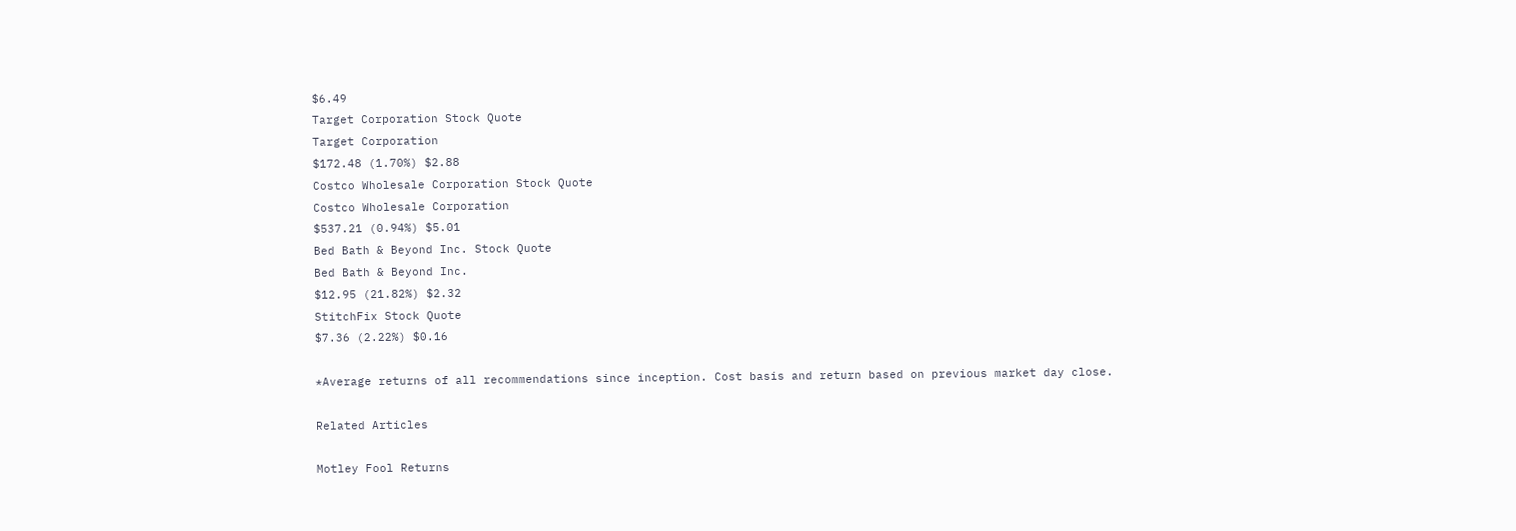$6.49
Target Corporation Stock Quote
Target Corporation
$172.48 (1.70%) $2.88
Costco Wholesale Corporation Stock Quote
Costco Wholesale Corporation
$537.21 (0.94%) $5.01
Bed Bath & Beyond Inc. Stock Quote
Bed Bath & Beyond Inc.
$12.95 (21.82%) $2.32
StitchFix Stock Quote
$7.36 (2.22%) $0.16

*Average returns of all recommendations since inception. Cost basis and return based on previous market day close.

Related Articles

Motley Fool Returns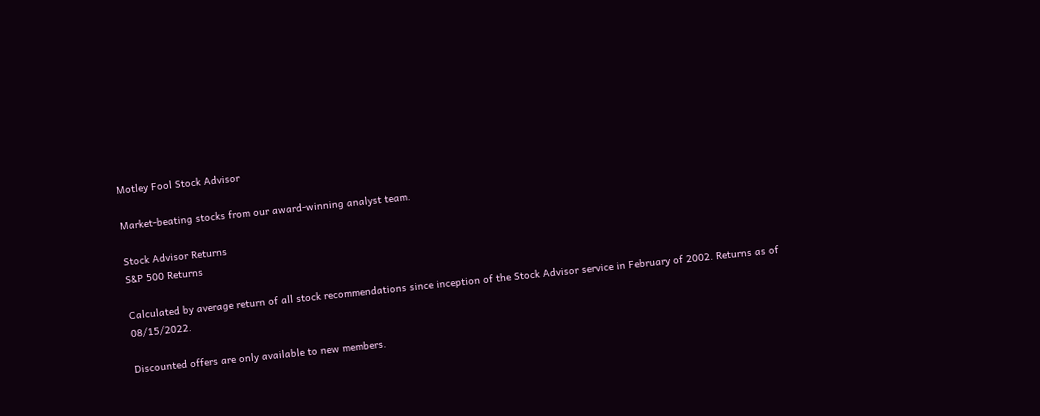Motley Fool Stock Advisor

Market-beating stocks from our award-winning analyst team.

Stock Advisor Returns
S&P 500 Returns

Calculated by average return of all stock recommendations since inception of the Stock Advisor service in February of 2002. Returns as of 08/15/2022.

Discounted offers are only available to new members.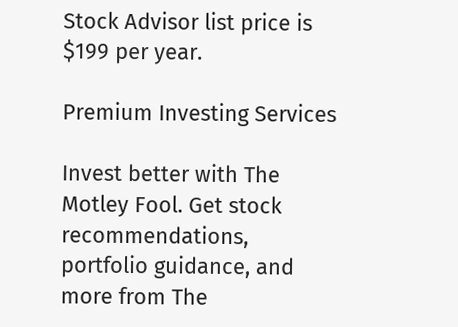Stock Advisor list price is $199 per year.

Premium Investing Services

Invest better with The Motley Fool. Get stock recommendations, portfolio guidance, and more from The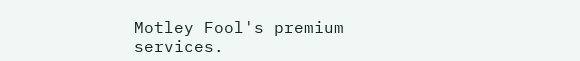Motley Fool's premium services.